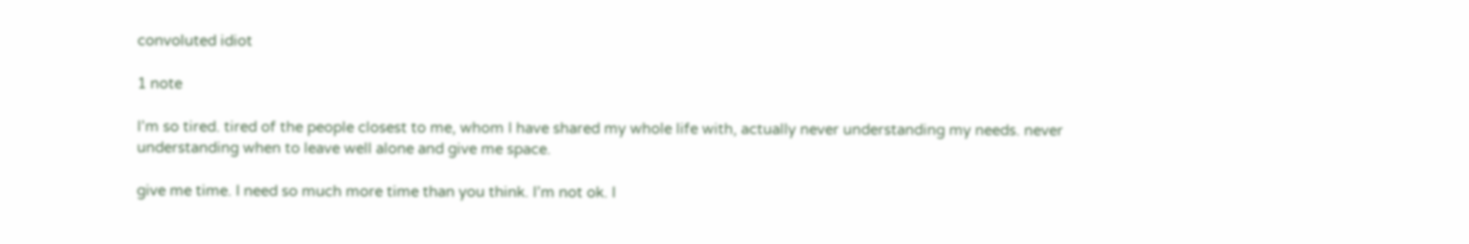convoluted idiot

1 note

I’m so tired. tired of the people closest to me, whom I have shared my whole life with, actually never understanding my needs. never understanding when to leave well alone and give me space.

give me time. I need so much more time than you think. I’m not ok. I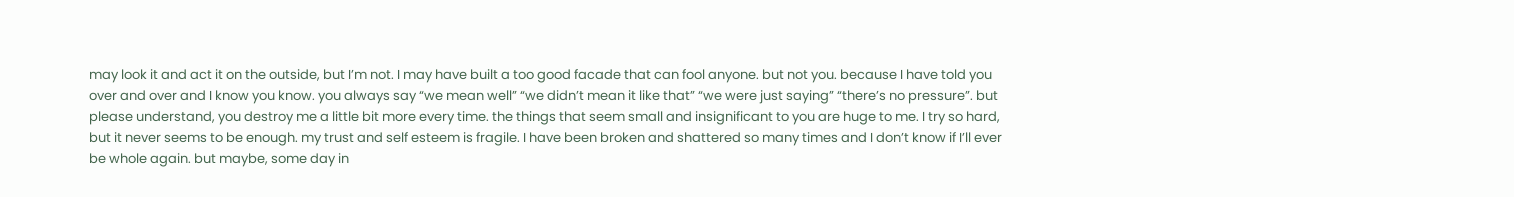may look it and act it on the outside, but I’m not. I may have built a too good facade that can fool anyone. but not you. because I have told you over and over and I know you know. you always say “we mean well” “we didn’t mean it like that” “we were just saying” “there’s no pressure”. but please understand, you destroy me a little bit more every time. the things that seem small and insignificant to you are huge to me. I try so hard, but it never seems to be enough. my trust and self esteem is fragile. I have been broken and shattered so many times and I don’t know if I’ll ever be whole again. but maybe, some day in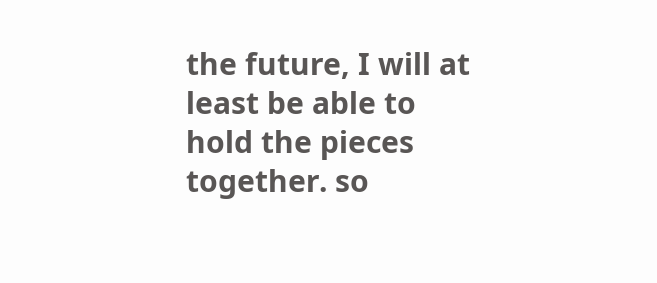the future, I will at least be able to hold the pieces together. so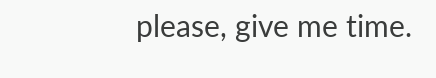please, give me time.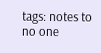tags: notes to no one